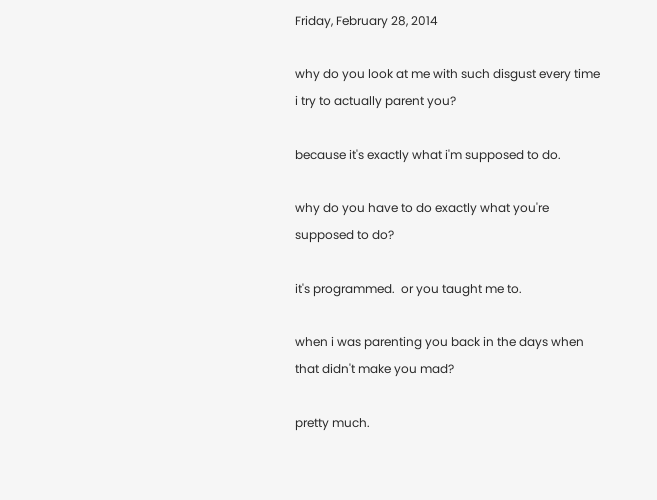Friday, February 28, 2014

why do you look at me with such disgust every time i try to actually parent you?

because it's exactly what i'm supposed to do.

why do you have to do exactly what you're supposed to do?

it's programmed.  or you taught me to.

when i was parenting you back in the days when that didn't make you mad?

pretty much.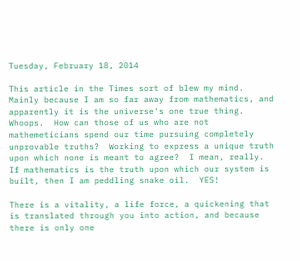Tuesday, February 18, 2014

This article in the Times sort of blew my mind.  Mainly because I am so far away from mathematics, and apparently it is the universe's one true thing.  Whoops.  How can those of us who are not mathemeticians spend our time pursuing completely unprovable truths?  Working to express a unique truth upon which none is meant to agree?  I mean, really.  If mathematics is the truth upon which our system is built, then I am peddling snake oil.  YES!

There is a vitality, a life force, a quickening that is translated through you into action, and because there is only one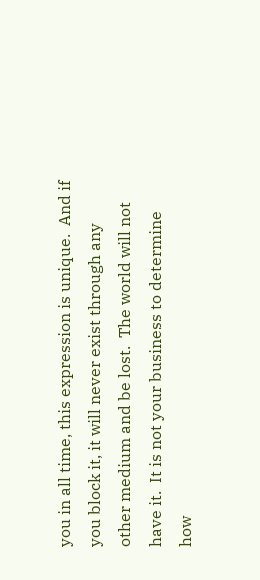you in all time, this expression is unique.  And if you block it, it will never exist through any other medium and be lost.  The world will not have it.  It is not your business to determine how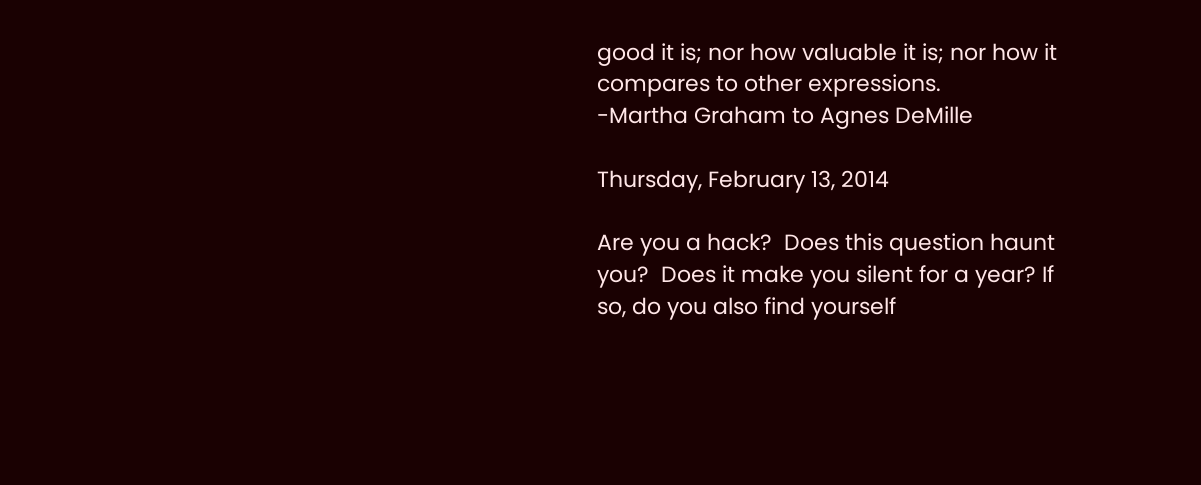good it is; nor how valuable it is; nor how it compares to other expressions.
-Martha Graham to Agnes DeMille

Thursday, February 13, 2014

Are you a hack?  Does this question haunt you?  Does it make you silent for a year? If so, do you also find yourself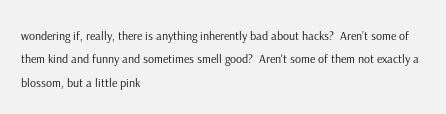wondering if, really, there is anything inherently bad about hacks?  Aren’t some of them kind and funny and sometimes smell good?  Aren't some of them not exactly a blossom, but a little pink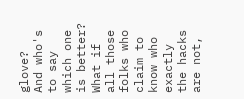glove?  And who's to say which one is better?  What if all those folks who claim to know who exactly the hacks are not,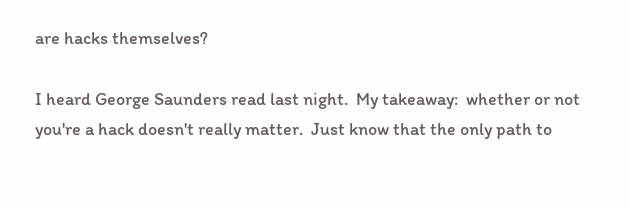are hacks themselves?

I heard George Saunders read last night.  My takeaway:  whether or not you're a hack doesn't really matter.  Just know that the only path to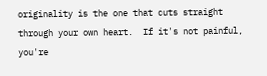originality is the one that cuts straight through your own heart.  If it's not painful, you're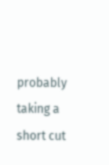probably taking a short cut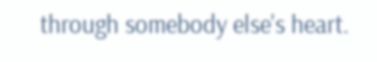through somebody else's heart.